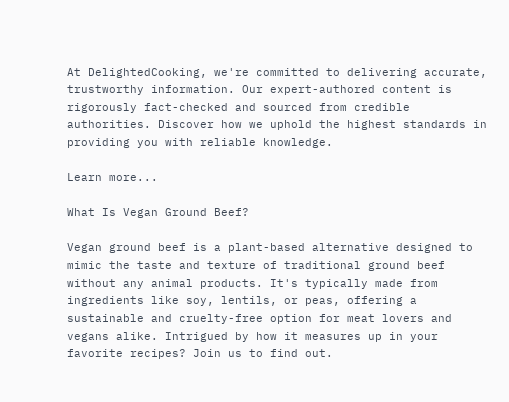At DelightedCooking, we're committed to delivering accurate, trustworthy information. Our expert-authored content is rigorously fact-checked and sourced from credible authorities. Discover how we uphold the highest standards in providing you with reliable knowledge.

Learn more...

What Is Vegan Ground Beef?

Vegan ground beef is a plant-based alternative designed to mimic the taste and texture of traditional ground beef without any animal products. It's typically made from ingredients like soy, lentils, or peas, offering a sustainable and cruelty-free option for meat lovers and vegans alike. Intrigued by how it measures up in your favorite recipes? Join us to find out.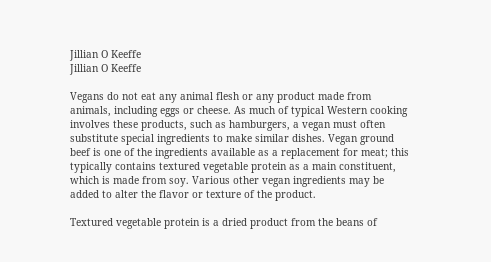Jillian O Keeffe
Jillian O Keeffe

Vegans do not eat any animal flesh or any product made from animals, including eggs or cheese. As much of typical Western cooking involves these products, such as hamburgers, a vegan must often substitute special ingredients to make similar dishes. Vegan ground beef is one of the ingredients available as a replacement for meat; this typically contains textured vegetable protein as a main constituent, which is made from soy. Various other vegan ingredients may be added to alter the flavor or texture of the product.

Textured vegetable protein is a dried product from the beans of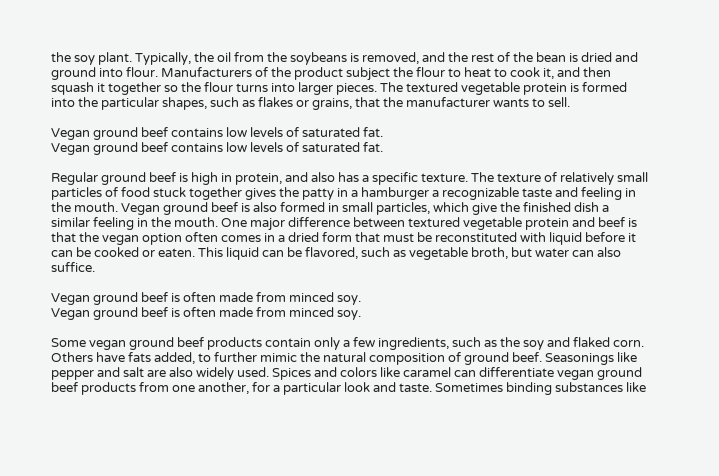the soy plant. Typically, the oil from the soybeans is removed, and the rest of the bean is dried and ground into flour. Manufacturers of the product subject the flour to heat to cook it, and then squash it together so the flour turns into larger pieces. The textured vegetable protein is formed into the particular shapes, such as flakes or grains, that the manufacturer wants to sell.

Vegan ground beef contains low levels of saturated fat.
Vegan ground beef contains low levels of saturated fat.

Regular ground beef is high in protein, and also has a specific texture. The texture of relatively small particles of food stuck together gives the patty in a hamburger a recognizable taste and feeling in the mouth. Vegan ground beef is also formed in small particles, which give the finished dish a similar feeling in the mouth. One major difference between textured vegetable protein and beef is that the vegan option often comes in a dried form that must be reconstituted with liquid before it can be cooked or eaten. This liquid can be flavored, such as vegetable broth, but water can also suffice.

Vegan ground beef is often made from minced soy.
Vegan ground beef is often made from minced soy.

Some vegan ground beef products contain only a few ingredients, such as the soy and flaked corn. Others have fats added, to further mimic the natural composition of ground beef. Seasonings like pepper and salt are also widely used. Spices and colors like caramel can differentiate vegan ground beef products from one another, for a particular look and taste. Sometimes binding substances like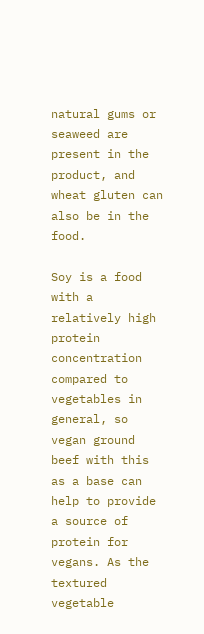natural gums or seaweed are present in the product, and wheat gluten can also be in the food.

Soy is a food with a relatively high protein concentration compared to vegetables in general, so vegan ground beef with this as a base can help to provide a source of protein for vegans. As the textured vegetable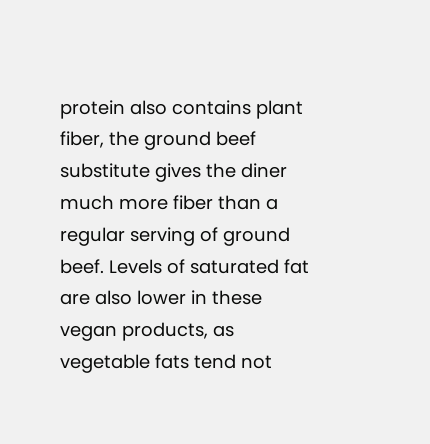protein also contains plant fiber, the ground beef substitute gives the diner much more fiber than a regular serving of ground beef. Levels of saturated fat are also lower in these vegan products, as vegetable fats tend not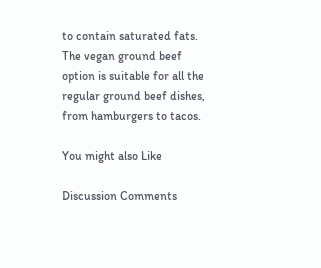to contain saturated fats. The vegan ground beef option is suitable for all the regular ground beef dishes, from hamburgers to tacos.

You might also Like

Discussion Comments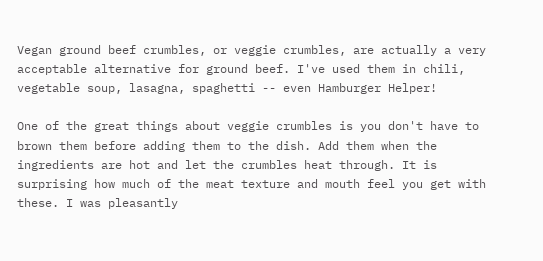Vegan ground beef crumbles, or veggie crumbles, are actually a very acceptable alternative for ground beef. I've used them in chili, vegetable soup, lasagna, spaghetti -- even Hamburger Helper!

One of the great things about veggie crumbles is you don't have to brown them before adding them to the dish. Add them when the ingredients are hot and let the crumbles heat through. It is surprising how much of the meat texture and mouth feel you get with these. I was pleasantly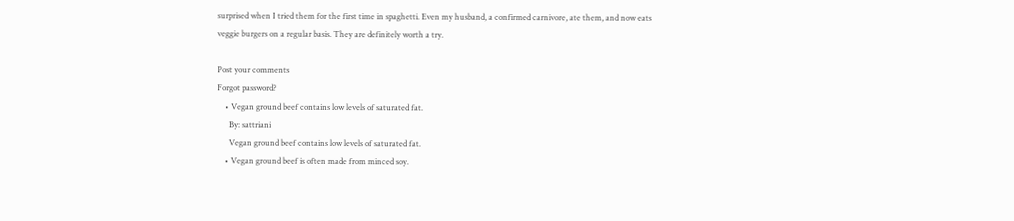surprised when I tried them for the first time in spaghetti. Even my husband, a confirmed carnivore, ate them, and now eats veggie burgers on a regular basis. They are definitely worth a try.

Post your comments
Forgot password?
    • Vegan ground beef contains low levels of saturated fat.
      By: sattriani
      Vegan ground beef contains low levels of saturated fat.
    • Vegan ground beef is often made from minced soy.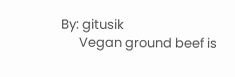By: gitusik
      Vegan ground beef is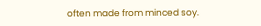often made from minced soy.